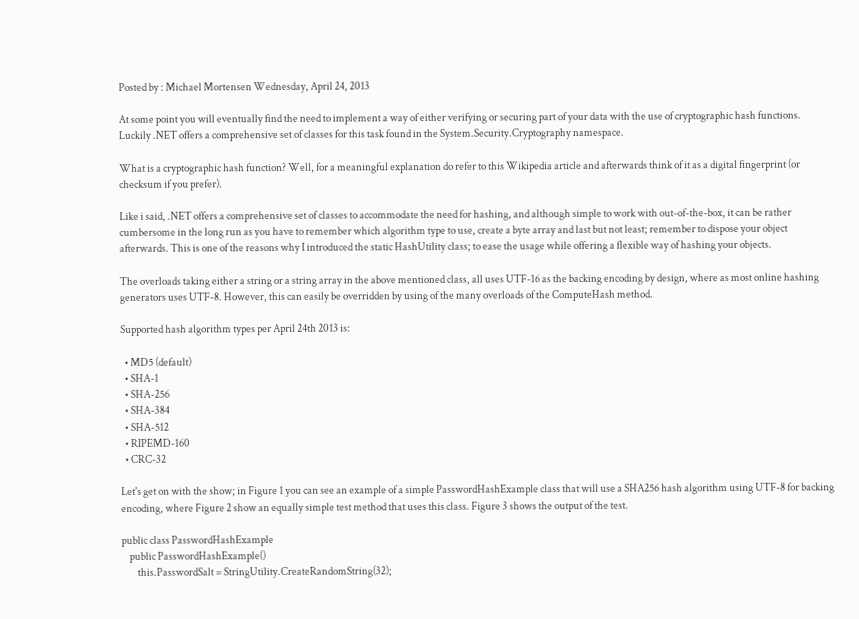Posted by : Michael Mortensen Wednesday, April 24, 2013

At some point you will eventually find the need to implement a way of either verifying or securing part of your data with the use of cryptographic hash functions. Luckily .NET offers a comprehensive set of classes for this task found in the System.Security.Cryptography namespace.

What is a cryptographic hash function? Well, for a meaningful explanation do refer to this Wikipedia article and afterwards think of it as a digital fingerprint (or checksum if you prefer).

Like i said, .NET offers a comprehensive set of classes to accommodate the need for hashing, and although simple to work with out-of-the-box, it can be rather cumbersome in the long run as you have to remember which algorithm type to use, create a byte array and last but not least; remember to dispose your object afterwards. This is one of the reasons why I introduced the static HashUtility class; to ease the usage while offering a flexible way of hashing your objects.

The overloads taking either a string or a string array in the above mentioned class, all uses UTF-16 as the backing encoding by design, where as most online hashing generators uses UTF-8. However, this can easily be overridden by using of the many overloads of the ComputeHash method.

Supported hash algorithm types per April 24th 2013 is:

  • MD5 (default)
  • SHA-1
  • SHA-256
  • SHA-384
  • SHA-512
  • RIPEMD-160
  • CRC-32

Let's get on with the show; in Figure 1 you can see an example of a simple PasswordHashExample class that will use a SHA256 hash algorithm using UTF-8 for backing encoding, where Figure 2 show an equally simple test method that uses this class. Figure 3 shows the output of the test.

public class PasswordHashExample
    public PasswordHashExample()
        this.PasswordSalt = StringUtility.CreateRandomString(32);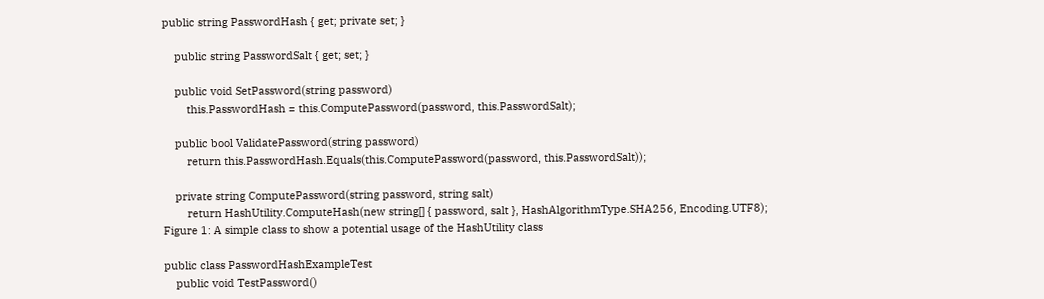public string PasswordHash { get; private set; }

    public string PasswordSalt { get; set; }

    public void SetPassword(string password)
        this.PasswordHash = this.ComputePassword(password, this.PasswordSalt);

    public bool ValidatePassword(string password)
        return this.PasswordHash.Equals(this.ComputePassword(password, this.PasswordSalt));

    private string ComputePassword(string password, string salt)
        return HashUtility.ComputeHash(new string[] { password, salt }, HashAlgorithmType.SHA256, Encoding.UTF8);
Figure 1: A simple class to show a potential usage of the HashUtility class

public class PasswordHashExampleTest
    public void TestPassword()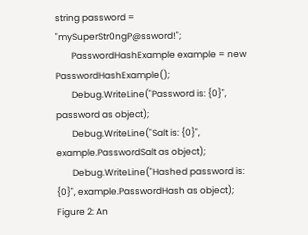string password = "mySuperStr0ngP@ssword!";
        PasswordHashExample example = new PasswordHashExample();
        Debug.WriteLine("Password is: {0}", password as object);
        Debug.WriteLine("Salt is: {0}", example.PasswordSalt as object);
        Debug.WriteLine("Hashed password is: {0}", example.PasswordHash as object);
Figure 2: An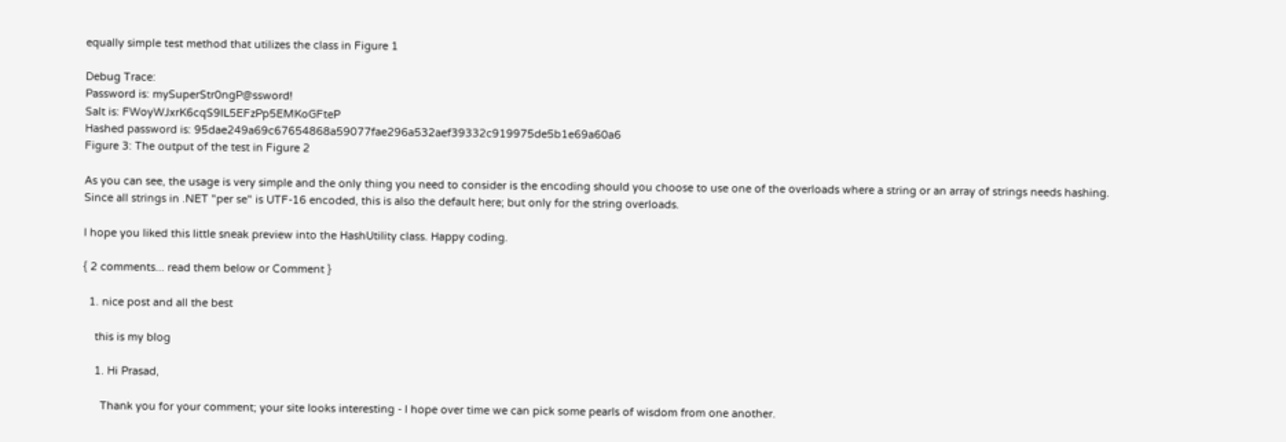equally simple test method that utilizes the class in Figure 1

Debug Trace:
Password is: mySuperStr0ngP@ssword!
Salt is: FWoyWJxrK6cqS9lL5EFzPp5EMKoGFteP
Hashed password is: 95dae249a69c67654868a59077fae296a532aef39332c919975de5b1e69a60a6
Figure 3: The output of the test in Figure 2

As you can see, the usage is very simple and the only thing you need to consider is the encoding should you choose to use one of the overloads where a string or an array of strings needs hashing. Since all strings in .NET "per se" is UTF-16 encoded, this is also the default here; but only for the string overloads.

I hope you liked this little sneak preview into the HashUtility class. Happy coding.

{ 2 comments... read them below or Comment }

  1. nice post and all the best

    this is my blog

    1. Hi Prasad,

      Thank you for your comment; your site looks interesting - I hope over time we can pick some pearls of wisdom from one another.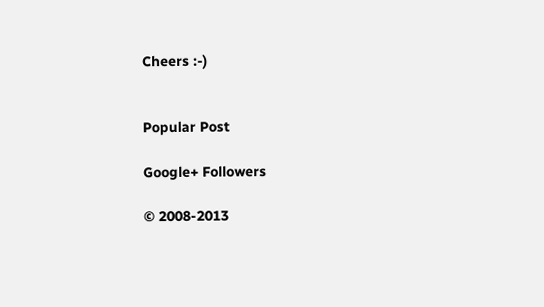Cheers :-)


Popular Post

Google+ Followers

© 2008-2013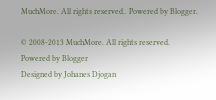MuchMore. All rights reserved.. Powered by Blogger.

© 2008-2013 MuchMore. All rights reserved.
Powered by Blogger
Designed by Johanes Djogan